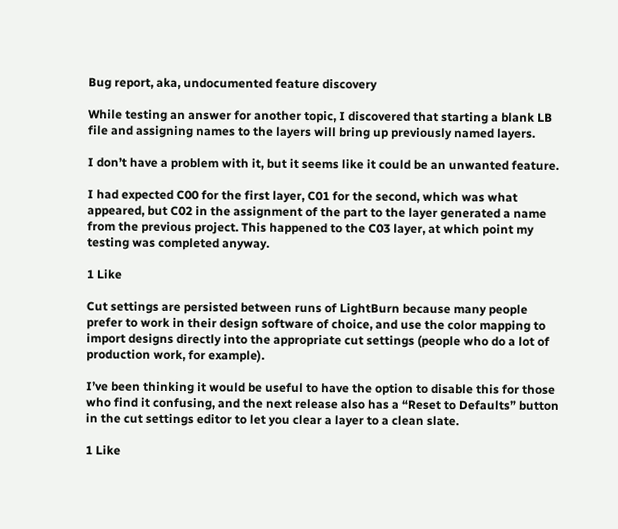Bug report, aka, undocumented feature discovery

While testing an answer for another topic, I discovered that starting a blank LB file and assigning names to the layers will bring up previously named layers.

I don’t have a problem with it, but it seems like it could be an unwanted feature.

I had expected C00 for the first layer, C01 for the second, which was what appeared, but C02 in the assignment of the part to the layer generated a name from the previous project. This happened to the C03 layer, at which point my testing was completed anyway.

1 Like

Cut settings are persisted between runs of LightBurn because many people prefer to work in their design software of choice, and use the color mapping to import designs directly into the appropriate cut settings (people who do a lot of production work, for example).

I’ve been thinking it would be useful to have the option to disable this for those who find it confusing, and the next release also has a “Reset to Defaults” button in the cut settings editor to let you clear a layer to a clean slate.

1 Like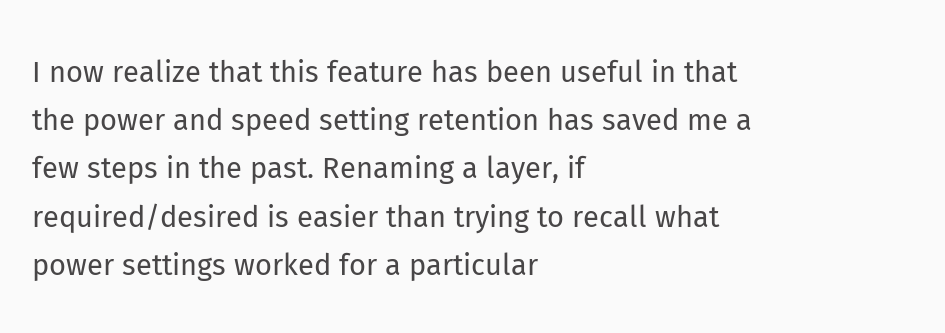I now realize that this feature has been useful in that the power and speed setting retention has saved me a few steps in the past. Renaming a layer, if required/desired is easier than trying to recall what power settings worked for a particular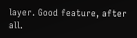layer. Good feature, after all.